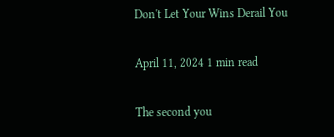Don't Let Your Wins Derail You

April 11, 2024 1 min read

The second you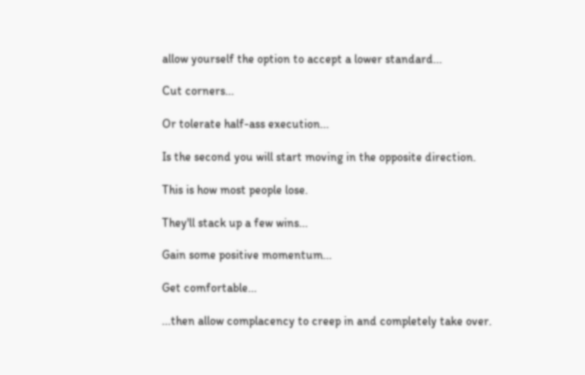allow yourself the option to accept a lower standard...

Cut corners...

Or tolerate half-ass execution...

Is the second you will start moving in the opposite direction.

This is how most people lose.

They'll stack up a few wins...

Gain some positive momentum...

Get comfortable...

...then allow complacency to creep in and completely take over.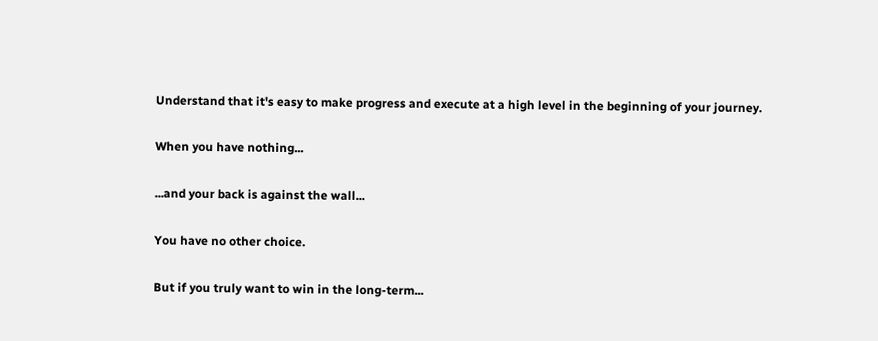Understand that it's easy to make progress and execute at a high level in the beginning of your journey.

When you have nothing...

...and your back is against the wall...

You have no other choice.

But if you truly want to win in the long-term...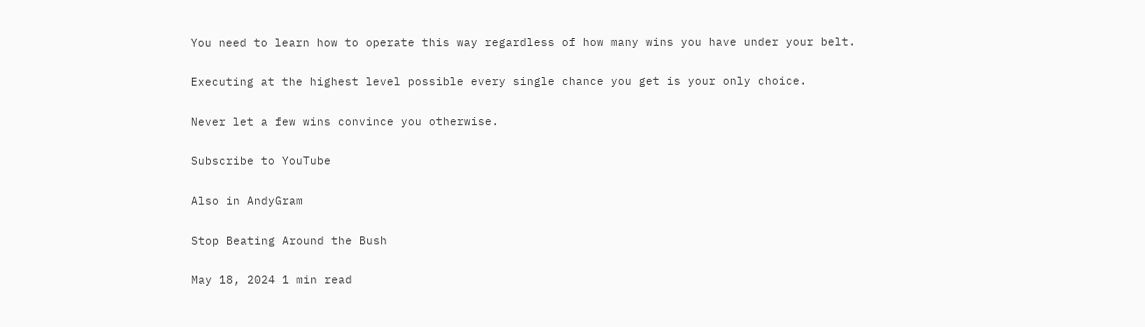You need to learn how to operate this way regardless of how many wins you have under your belt.

Executing at the highest level possible every single chance you get is your only choice.

Never let a few wins convince you otherwise.

Subscribe to YouTube

Also in AndyGram

Stop Beating Around the Bush

May 18, 2024 1 min read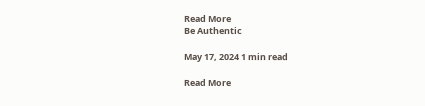Read More
Be Authentic

May 17, 2024 1 min read

Read More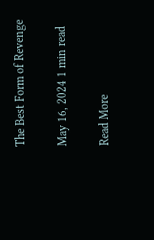The Best Form of Revenge

May 16, 2024 1 min read

Read More